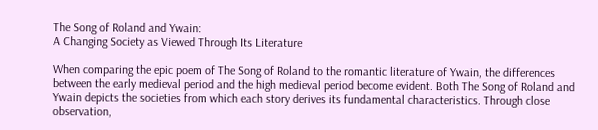The Song of Roland and Ywain:
A Changing Society as Viewed Through Its Literature

When comparing the epic poem of The Song of Roland to the romantic literature of Ywain, the differences between the early medieval period and the high medieval period become evident. Both The Song of Roland and Ywain depicts the societies from which each story derives its fundamental characteristics. Through close observation,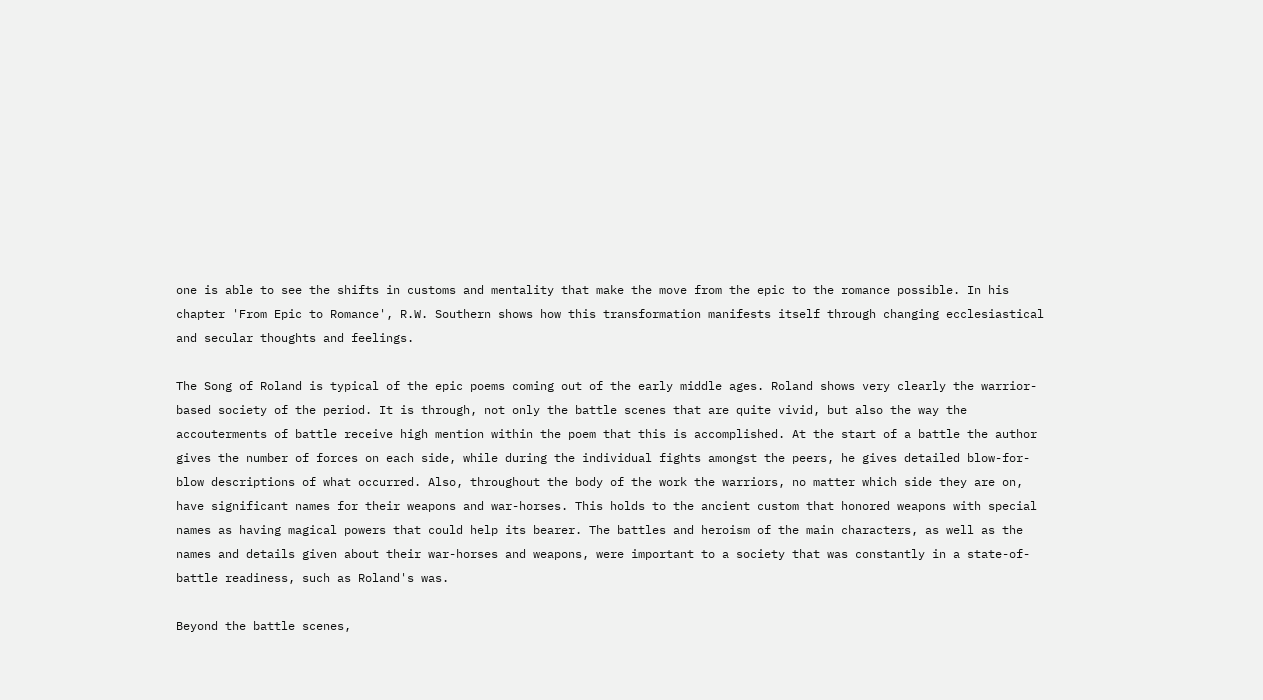one is able to see the shifts in customs and mentality that make the move from the epic to the romance possible. In his chapter 'From Epic to Romance', R.W. Southern shows how this transformation manifests itself through changing ecclesiastical and secular thoughts and feelings.

The Song of Roland is typical of the epic poems coming out of the early middle ages. Roland shows very clearly the warrior-based society of the period. It is through, not only the battle scenes that are quite vivid, but also the way the accouterments of battle receive high mention within the poem that this is accomplished. At the start of a battle the author gives the number of forces on each side, while during the individual fights amongst the peers, he gives detailed blow-for-blow descriptions of what occurred. Also, throughout the body of the work the warriors, no matter which side they are on, have significant names for their weapons and war-horses. This holds to the ancient custom that honored weapons with special names as having magical powers that could help its bearer. The battles and heroism of the main characters, as well as the names and details given about their war-horses and weapons, were important to a society that was constantly in a state-of-battle readiness, such as Roland's was.

Beyond the battle scenes,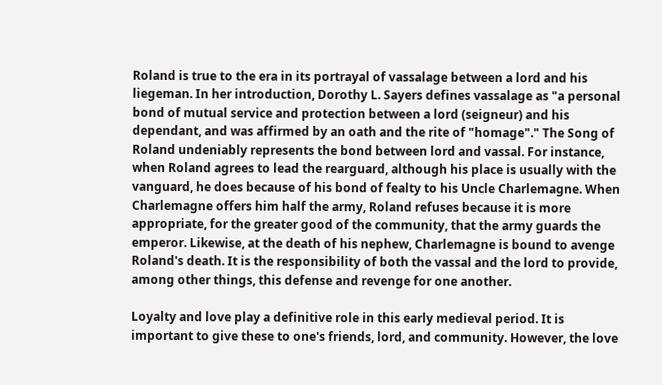Roland is true to the era in its portrayal of vassalage between a lord and his liegeman. In her introduction, Dorothy L. Sayers defines vassalage as "a personal bond of mutual service and protection between a lord (seigneur) and his dependant, and was affirmed by an oath and the rite of "homage"." The Song of Roland undeniably represents the bond between lord and vassal. For instance, when Roland agrees to lead the rearguard, although his place is usually with the vanguard, he does because of his bond of fealty to his Uncle Charlemagne. When Charlemagne offers him half the army, Roland refuses because it is more appropriate, for the greater good of the community, that the army guards the emperor. Likewise, at the death of his nephew, Charlemagne is bound to avenge Roland's death. It is the responsibility of both the vassal and the lord to provide, among other things, this defense and revenge for one another.

Loyalty and love play a definitive role in this early medieval period. It is important to give these to one's friends, lord, and community. However, the love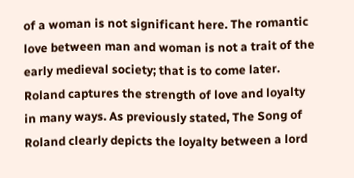of a woman is not significant here. The romantic love between man and woman is not a trait of the early medieval society; that is to come later. Roland captures the strength of love and loyalty in many ways. As previously stated, The Song of Roland clearly depicts the loyalty between a lord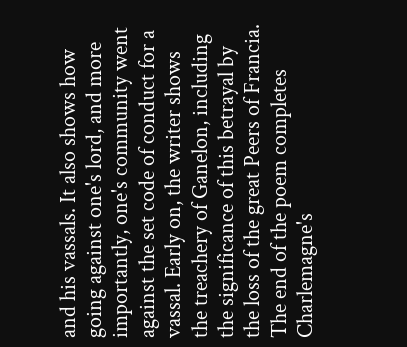and his vassals. It also shows how going against one's lord, and more importantly, one's community went against the set code of conduct for a vassal. Early on, the writer shows the treachery of Ganelon, including the significance of this betrayal by the loss of the great Peers of Francia. The end of the poem completes Charlemagne's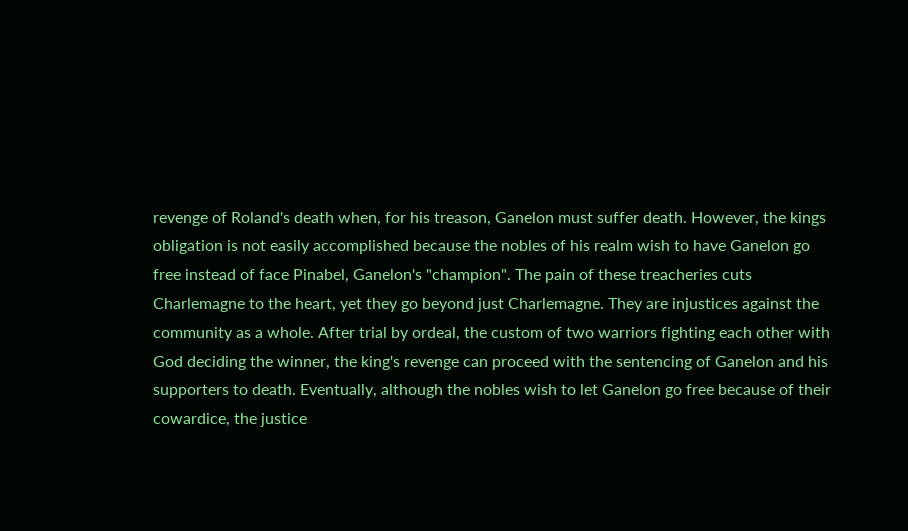revenge of Roland's death when, for his treason, Ganelon must suffer death. However, the kings obligation is not easily accomplished because the nobles of his realm wish to have Ganelon go free instead of face Pinabel, Ganelon's "champion". The pain of these treacheries cuts Charlemagne to the heart, yet they go beyond just Charlemagne. They are injustices against the community as a whole. After trial by ordeal, the custom of two warriors fighting each other with God deciding the winner, the king's revenge can proceed with the sentencing of Ganelon and his supporters to death. Eventually, although the nobles wish to let Ganelon go free because of their cowardice, the justice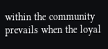within the community prevails when the loyal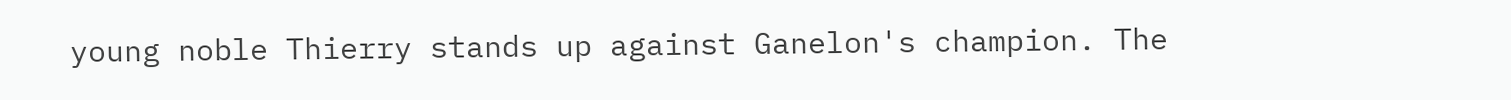young noble Thierry stands up against Ganelon's champion. The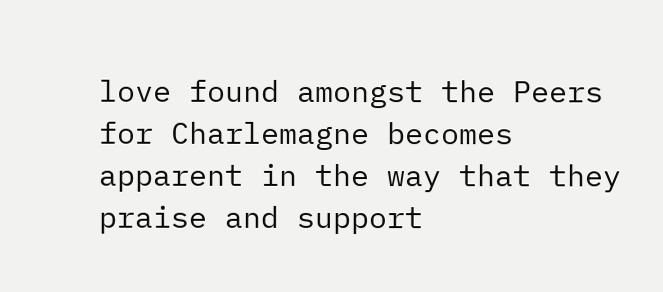love found amongst the Peers for Charlemagne becomes apparent in the way that they praise and support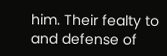him. Their fealty to and defense of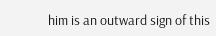him is an outward sign of this